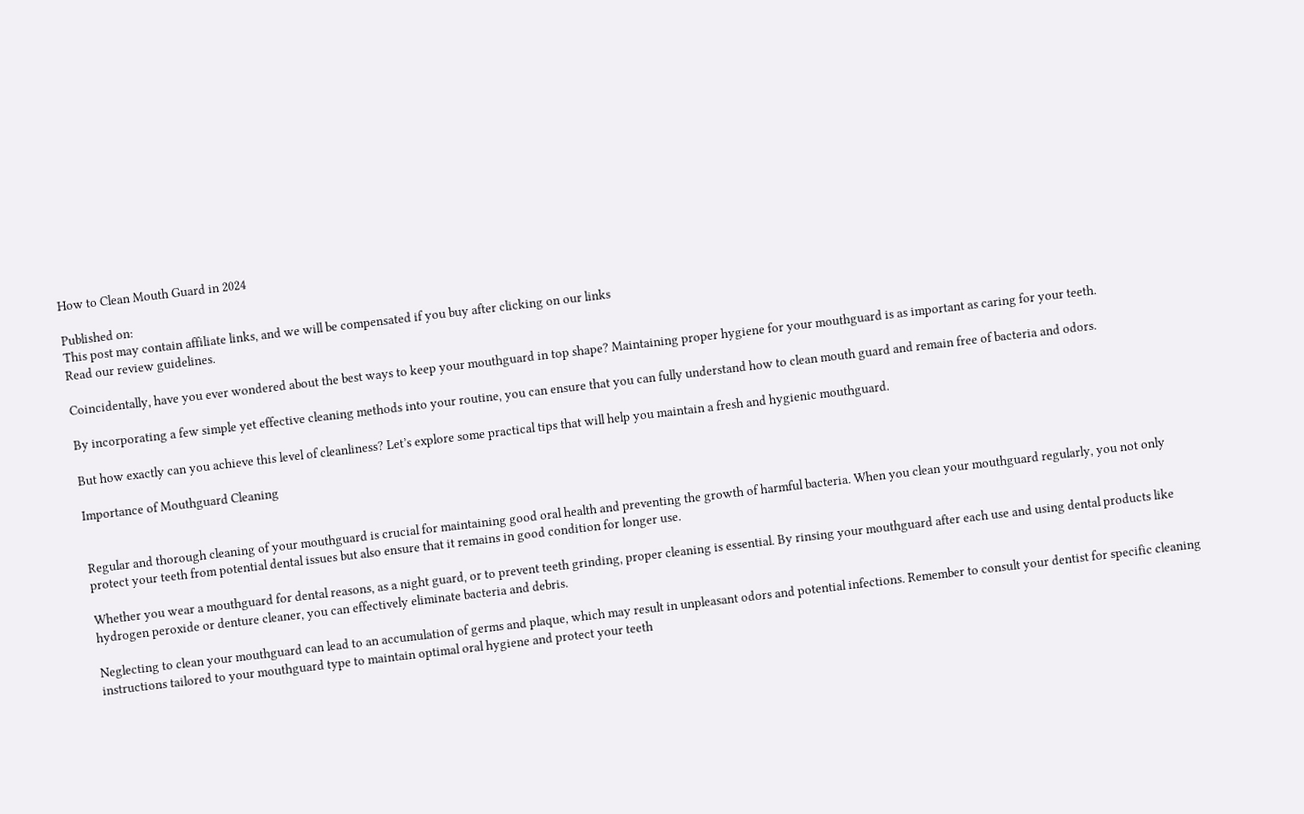How to Clean Mouth Guard in 2024

Published on:
This post may contain affiliate links, and we will be compensated if you buy after clicking on our links
Read our review guidelines.

Coincidentally, have you ever wondered about the best ways to keep your mouthguard in top shape? Maintaining proper hygiene for your mouthguard is as important as caring for your teeth.

By incorporating a few simple yet effective cleaning methods into your routine, you can ensure that you can fully understand how to clean mouth guard and remain free of bacteria and odors.

But how exactly can you achieve this level of cleanliness? Let’s explore some practical tips that will help you maintain a fresh and hygienic mouthguard.

Importance of Mouthguard Cleaning


Regular and thorough cleaning of your mouthguard is crucial for maintaining good oral health and preventing the growth of harmful bacteria. When you clean your mouthguard regularly, you not only protect your teeth from potential dental issues but also ensure that it remains in good condition for longer use.

Whether you wear a mouthguard for dental reasons, as a night guard, or to prevent teeth grinding, proper cleaning is essential. By rinsing your mouthguard after each use and using dental products like hydrogen peroxide or denture cleaner, you can effectively eliminate bacteria and debris.

Neglecting to clean your mouthguard can lead to an accumulation of germs and plaque, which may result in unpleasant odors and potential infections. Remember to consult your dentist for specific cleaning instructions tailored to your mouthguard type to maintain optimal oral hygiene and protect your teeth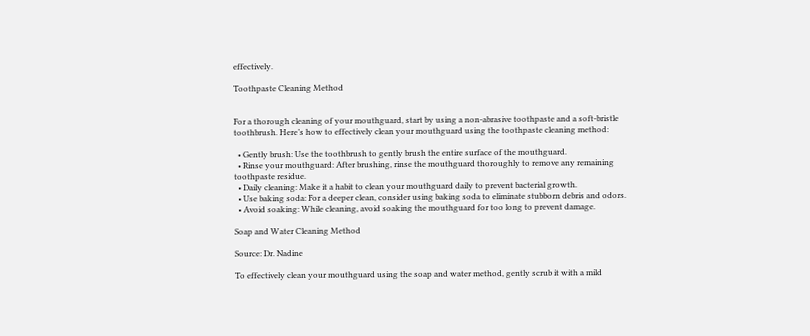effectively.

Toothpaste Cleaning Method


For a thorough cleaning of your mouthguard, start by using a non-abrasive toothpaste and a soft-bristle toothbrush. Here’s how to effectively clean your mouthguard using the toothpaste cleaning method:

  • Gently brush: Use the toothbrush to gently brush the entire surface of the mouthguard.
  • Rinse your mouthguard: After brushing, rinse the mouthguard thoroughly to remove any remaining toothpaste residue.
  • Daily cleaning: Make it a habit to clean your mouthguard daily to prevent bacterial growth.
  • Use baking soda: For a deeper clean, consider using baking soda to eliminate stubborn debris and odors.
  • Avoid soaking: While cleaning, avoid soaking the mouthguard for too long to prevent damage.

Soap and Water Cleaning Method

Source: Dr. Nadine

To effectively clean your mouthguard using the soap and water method, gently scrub it with a mild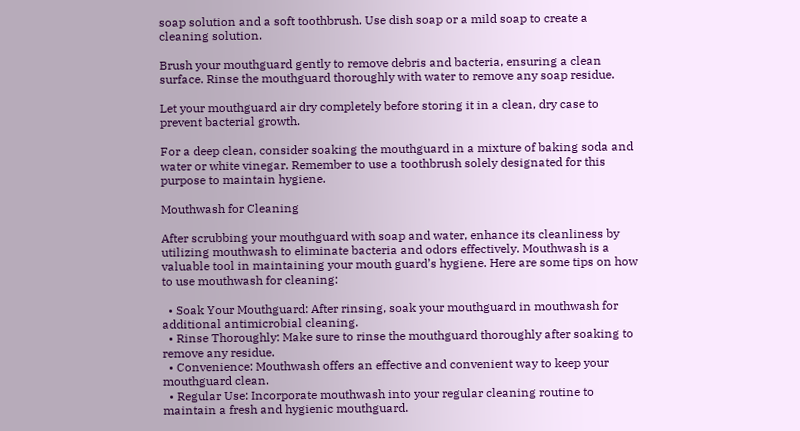soap solution and a soft toothbrush. Use dish soap or a mild soap to create a cleaning solution.

Brush your mouthguard gently to remove debris and bacteria, ensuring a clean surface. Rinse the mouthguard thoroughly with water to remove any soap residue.

Let your mouthguard air dry completely before storing it in a clean, dry case to prevent bacterial growth.

For a deep clean, consider soaking the mouthguard in a mixture of baking soda and water or white vinegar. Remember to use a toothbrush solely designated for this purpose to maintain hygiene.

Mouthwash for Cleaning

After scrubbing your mouthguard with soap and water, enhance its cleanliness by utilizing mouthwash to eliminate bacteria and odors effectively. Mouthwash is a valuable tool in maintaining your mouth guard’s hygiene. Here are some tips on how to use mouthwash for cleaning:

  • Soak Your Mouthguard: After rinsing, soak your mouthguard in mouthwash for additional antimicrobial cleaning.
  • Rinse Thoroughly: Make sure to rinse the mouthguard thoroughly after soaking to remove any residue.
  • Convenience: Mouthwash offers an effective and convenient way to keep your mouthguard clean.
  • Regular Use: Incorporate mouthwash into your regular cleaning routine to maintain a fresh and hygienic mouthguard.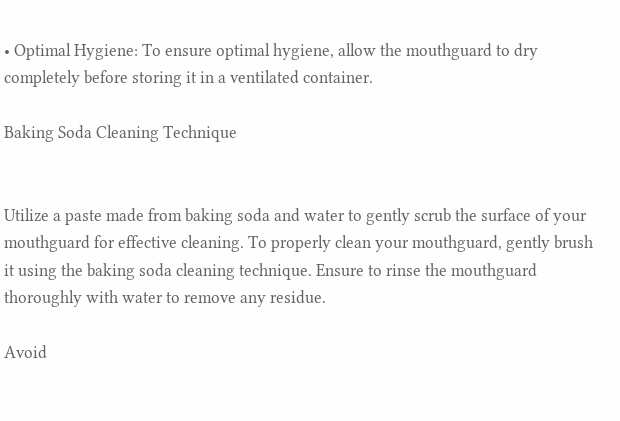• Optimal Hygiene: To ensure optimal hygiene, allow the mouthguard to dry completely before storing it in a ventilated container.

Baking Soda Cleaning Technique


Utilize a paste made from baking soda and water to gently scrub the surface of your mouthguard for effective cleaning. To properly clean your mouthguard, gently brush it using the baking soda cleaning technique. Ensure to rinse the mouthguard thoroughly with water to remove any residue.

Avoid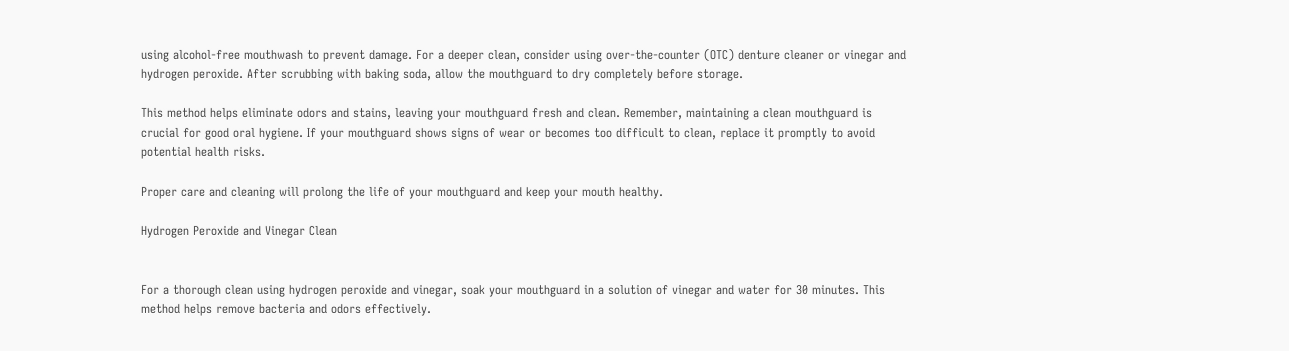using alcohol-free mouthwash to prevent damage. For a deeper clean, consider using over-the-counter (OTC) denture cleaner or vinegar and hydrogen peroxide. After scrubbing with baking soda, allow the mouthguard to dry completely before storage.

This method helps eliminate odors and stains, leaving your mouthguard fresh and clean. Remember, maintaining a clean mouthguard is crucial for good oral hygiene. If your mouthguard shows signs of wear or becomes too difficult to clean, replace it promptly to avoid potential health risks.

Proper care and cleaning will prolong the life of your mouthguard and keep your mouth healthy.

Hydrogen Peroxide and Vinegar Clean


For a thorough clean using hydrogen peroxide and vinegar, soak your mouthguard in a solution of vinegar and water for 30 minutes. This method helps remove bacteria and odors effectively.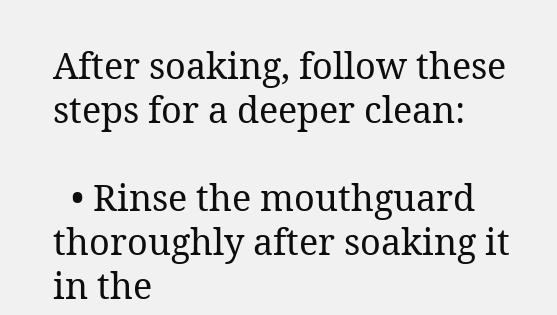After soaking, follow these steps for a deeper clean:

  • Rinse the mouthguard thoroughly after soaking it in the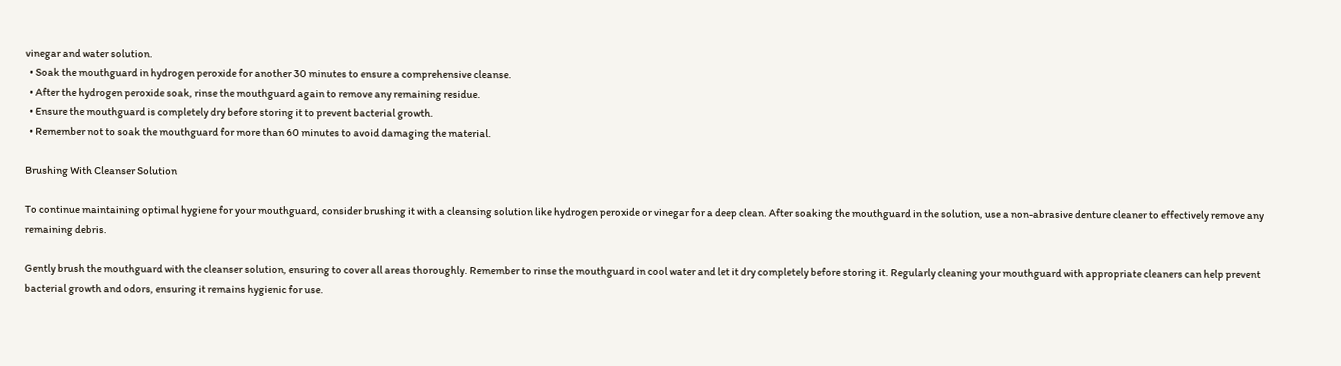vinegar and water solution.
  • Soak the mouthguard in hydrogen peroxide for another 30 minutes to ensure a comprehensive cleanse.
  • After the hydrogen peroxide soak, rinse the mouthguard again to remove any remaining residue.
  • Ensure the mouthguard is completely dry before storing it to prevent bacterial growth.
  • Remember not to soak the mouthguard for more than 60 minutes to avoid damaging the material.

Brushing With Cleanser Solution

To continue maintaining optimal hygiene for your mouthguard, consider brushing it with a cleansing solution like hydrogen peroxide or vinegar for a deep clean. After soaking the mouthguard in the solution, use a non-abrasive denture cleaner to effectively remove any remaining debris.

Gently brush the mouthguard with the cleanser solution, ensuring to cover all areas thoroughly. Remember to rinse the mouthguard in cool water and let it dry completely before storing it. Regularly cleaning your mouthguard with appropriate cleaners can help prevent bacterial growth and odors, ensuring it remains hygienic for use.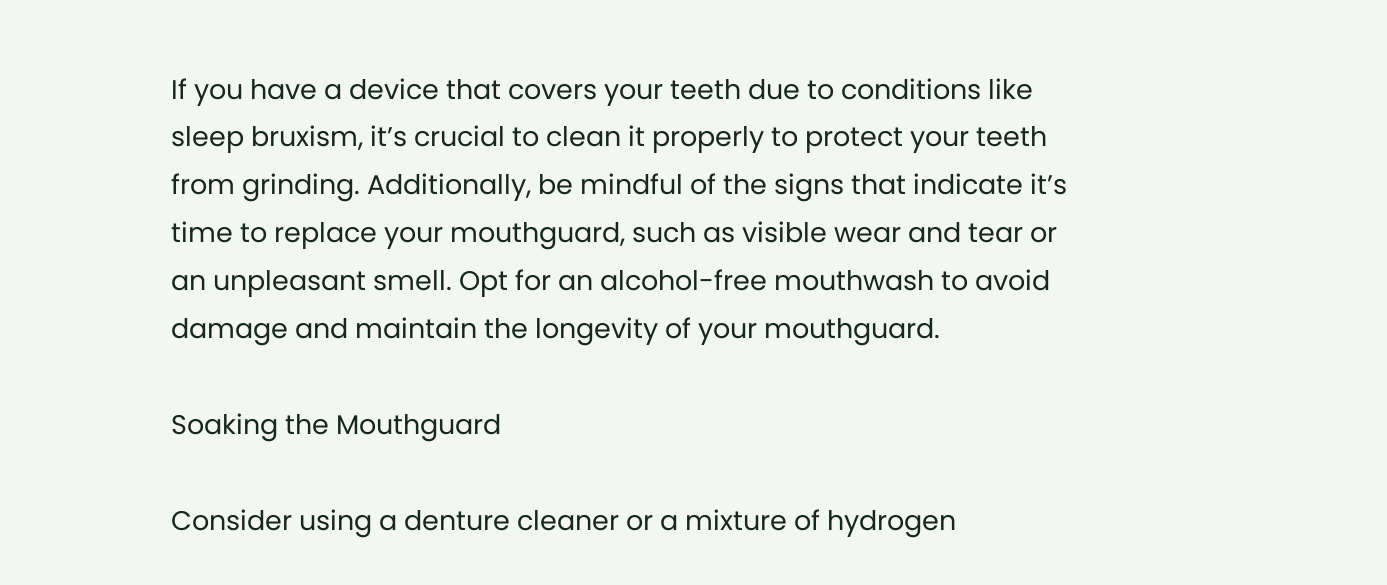If you have a device that covers your teeth due to conditions like sleep bruxism, it’s crucial to clean it properly to protect your teeth from grinding. Additionally, be mindful of the signs that indicate it’s time to replace your mouthguard, such as visible wear and tear or an unpleasant smell. Opt for an alcohol-free mouthwash to avoid damage and maintain the longevity of your mouthguard.

Soaking the Mouthguard

Consider using a denture cleaner or a mixture of hydrogen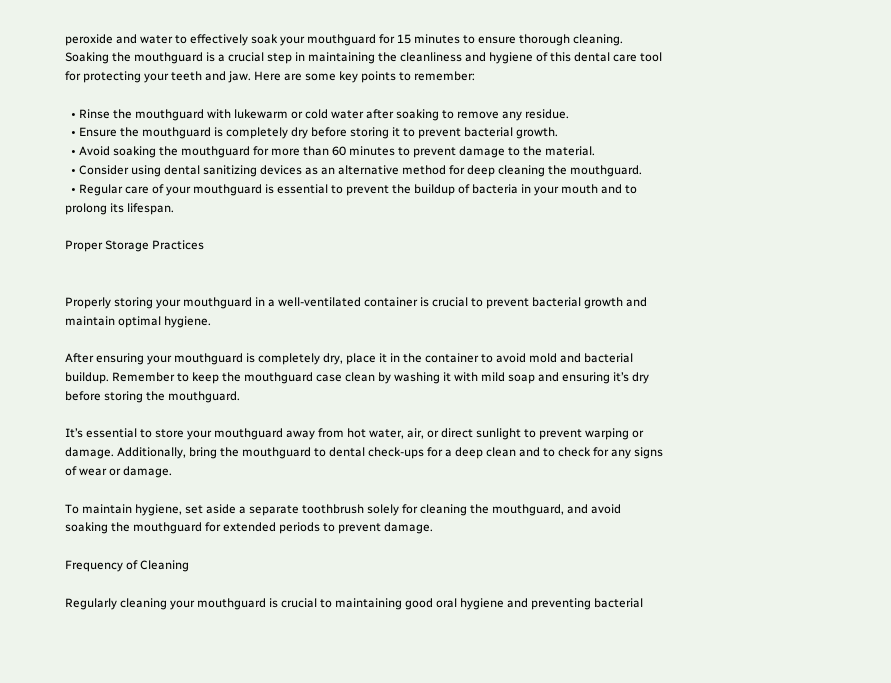peroxide and water to effectively soak your mouthguard for 15 minutes to ensure thorough cleaning. Soaking the mouthguard is a crucial step in maintaining the cleanliness and hygiene of this dental care tool for protecting your teeth and jaw. Here are some key points to remember:

  • Rinse the mouthguard with lukewarm or cold water after soaking to remove any residue.
  • Ensure the mouthguard is completely dry before storing it to prevent bacterial growth.
  • Avoid soaking the mouthguard for more than 60 minutes to prevent damage to the material.
  • Consider using dental sanitizing devices as an alternative method for deep cleaning the mouthguard.
  • Regular care of your mouthguard is essential to prevent the buildup of bacteria in your mouth and to prolong its lifespan.

Proper Storage Practices


Properly storing your mouthguard in a well-ventilated container is crucial to prevent bacterial growth and maintain optimal hygiene.

After ensuring your mouthguard is completely dry, place it in the container to avoid mold and bacterial buildup. Remember to keep the mouthguard case clean by washing it with mild soap and ensuring it’s dry before storing the mouthguard.

It’s essential to store your mouthguard away from hot water, air, or direct sunlight to prevent warping or damage. Additionally, bring the mouthguard to dental check-ups for a deep clean and to check for any signs of wear or damage.

To maintain hygiene, set aside a separate toothbrush solely for cleaning the mouthguard, and avoid soaking the mouthguard for extended periods to prevent damage.

Frequency of Cleaning

Regularly cleaning your mouthguard is crucial to maintaining good oral hygiene and preventing bacterial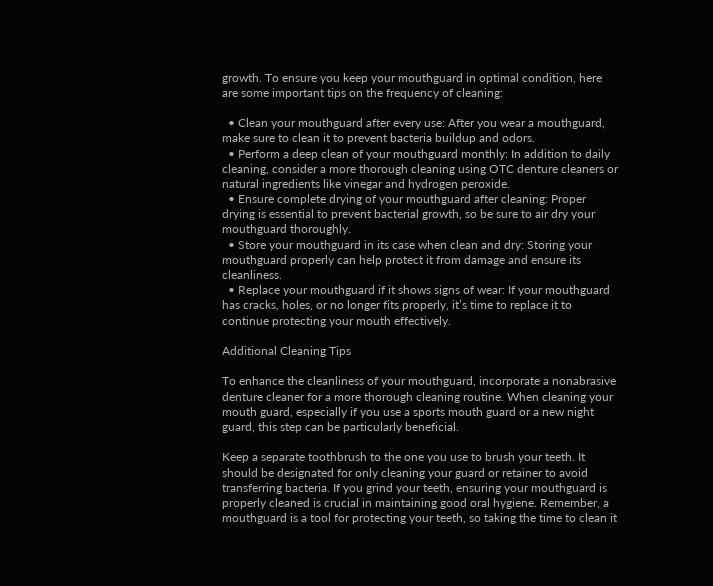growth. To ensure you keep your mouthguard in optimal condition, here are some important tips on the frequency of cleaning:

  • Clean your mouthguard after every use: After you wear a mouthguard, make sure to clean it to prevent bacteria buildup and odors.
  • Perform a deep clean of your mouthguard monthly: In addition to daily cleaning, consider a more thorough cleaning using OTC denture cleaners or natural ingredients like vinegar and hydrogen peroxide.
  • Ensure complete drying of your mouthguard after cleaning: Proper drying is essential to prevent bacterial growth, so be sure to air dry your mouthguard thoroughly.
  • Store your mouthguard in its case when clean and dry: Storing your mouthguard properly can help protect it from damage and ensure its cleanliness.
  • Replace your mouthguard if it shows signs of wear: If your mouthguard has cracks, holes, or no longer fits properly, it’s time to replace it to continue protecting your mouth effectively.

Additional Cleaning Tips

To enhance the cleanliness of your mouthguard, incorporate a nonabrasive denture cleaner for a more thorough cleaning routine. When cleaning your mouth guard, especially if you use a sports mouth guard or a new night guard, this step can be particularly beneficial.

Keep a separate toothbrush to the one you use to brush your teeth. It should be designated for only cleaning your guard or retainer to avoid transferring bacteria. If you grind your teeth, ensuring your mouthguard is properly cleaned is crucial in maintaining good oral hygiene. Remember, a mouthguard is a tool for protecting your teeth, so taking the time to clean it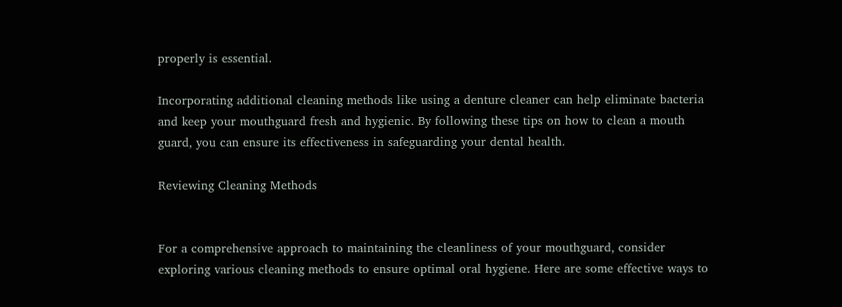properly is essential.

Incorporating additional cleaning methods like using a denture cleaner can help eliminate bacteria and keep your mouthguard fresh and hygienic. By following these tips on how to clean a mouth guard, you can ensure its effectiveness in safeguarding your dental health.

Reviewing Cleaning Methods


For a comprehensive approach to maintaining the cleanliness of your mouthguard, consider exploring various cleaning methods to ensure optimal oral hygiene. Here are some effective ways to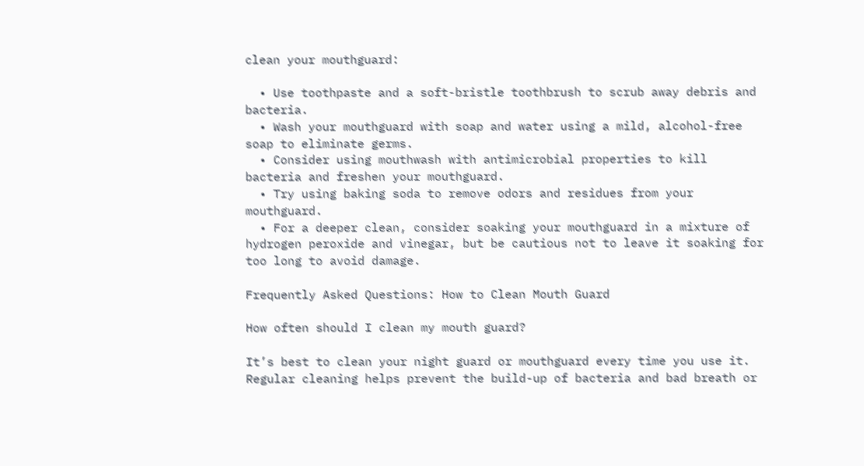clean your mouthguard:

  • Use toothpaste and a soft-bristle toothbrush to scrub away debris and bacteria.
  • Wash your mouthguard with soap and water using a mild, alcohol-free soap to eliminate germs.
  • Consider using mouthwash with antimicrobial properties to kill bacteria and freshen your mouthguard.
  • Try using baking soda to remove odors and residues from your mouthguard.
  • For a deeper clean, consider soaking your mouthguard in a mixture of hydrogen peroxide and vinegar, but be cautious not to leave it soaking for too long to avoid damage.

Frequently Asked Questions: How to Clean Mouth Guard

How often should I clean my mouth guard?

It’s best to clean your night guard or mouthguard every time you use it. Regular cleaning helps prevent the build-up of bacteria and bad breath or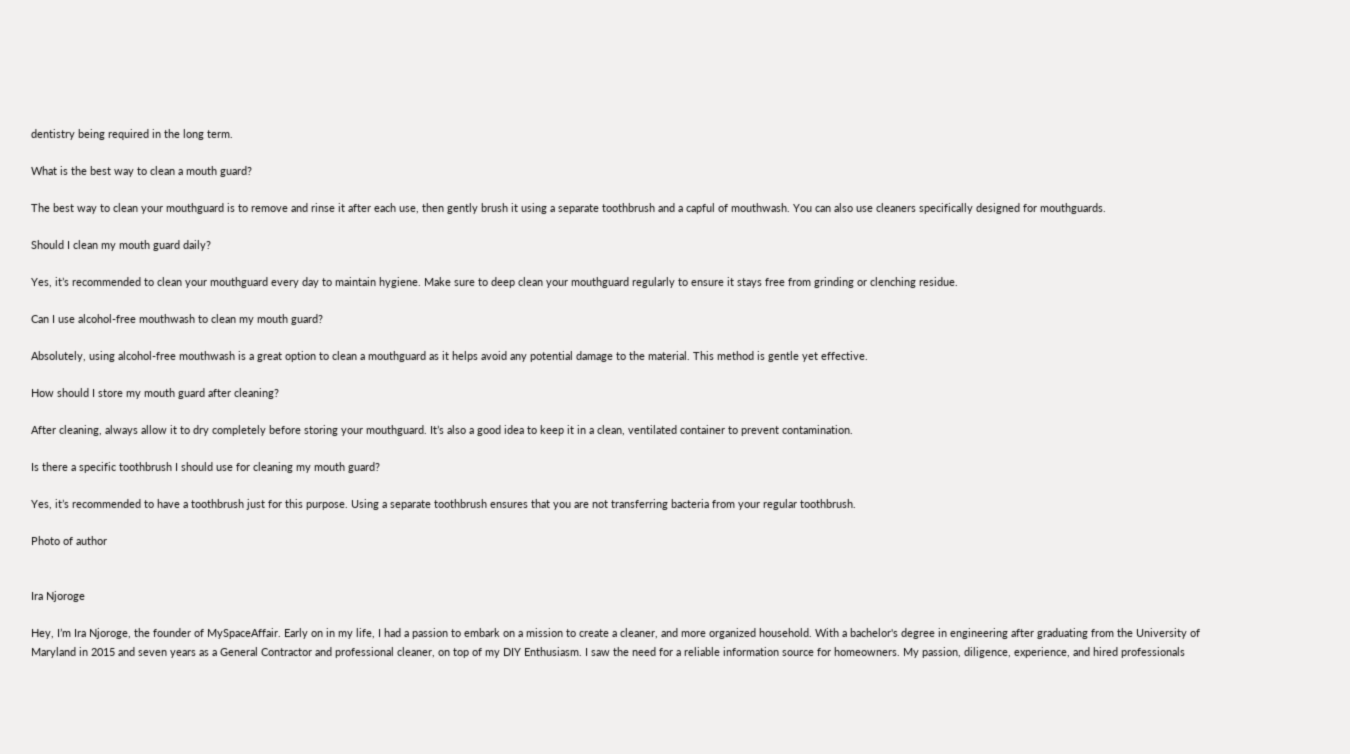dentistry being required in the long term.

What is the best way to clean a mouth guard?

The best way to clean your mouthguard is to remove and rinse it after each use, then gently brush it using a separate toothbrush and a capful of mouthwash. You can also use cleaners specifically designed for mouthguards.

Should I clean my mouth guard daily?

Yes, it’s recommended to clean your mouthguard every day to maintain hygiene. Make sure to deep clean your mouthguard regularly to ensure it stays free from grinding or clenching residue.

Can I use alcohol-free mouthwash to clean my mouth guard?

Absolutely, using alcohol-free mouthwash is a great option to clean a mouthguard as it helps avoid any potential damage to the material. This method is gentle yet effective.

How should I store my mouth guard after cleaning?

After cleaning, always allow it to dry completely before storing your mouthguard. It’s also a good idea to keep it in a clean, ventilated container to prevent contamination.

Is there a specific toothbrush I should use for cleaning my mouth guard?

Yes, it’s recommended to have a toothbrush just for this purpose. Using a separate toothbrush ensures that you are not transferring bacteria from your regular toothbrush.

Photo of author


Ira Njoroge

Hey, I’m Ira Njoroge, the founder of MySpaceAffair. Early on in my life, I had a passion to embark on a mission to create a cleaner, and more organized household. With a bachelor's degree in engineering after graduating from the University of Maryland in 2015 and seven years as a General Contractor and professional cleaner, on top of my DIY Enthusiasm. I saw the need for a reliable information source for homeowners. My passion, diligence, experience, and hired professionals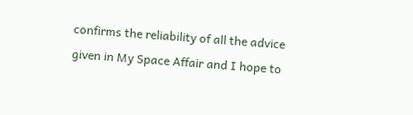confirms the reliability of all the advice given in My Space Affair and I hope to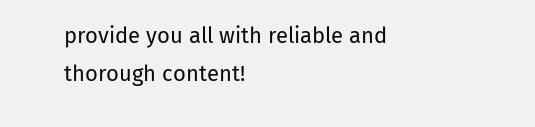provide you all with reliable and thorough content!